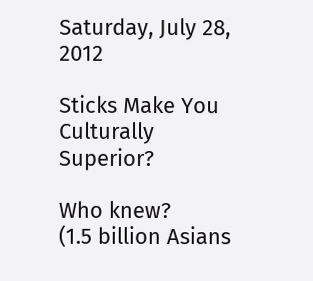Saturday, July 28, 2012

Sticks Make You Culturally Superior?

Who knew?
(1.5 billion Asians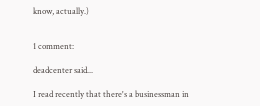know, actually.)


1 comment:

deadcenter said...

I read recently that there's a businessman in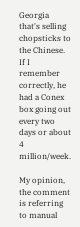Georgia that's selling chopsticks to the Chinese. If I remember correctly, he had a Conex box going out every two days or about 4 million/week.

My opinion, the comment is referring to manual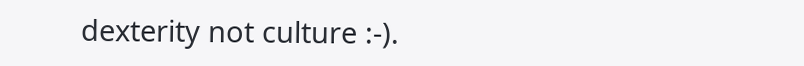dexterity not culture :-).